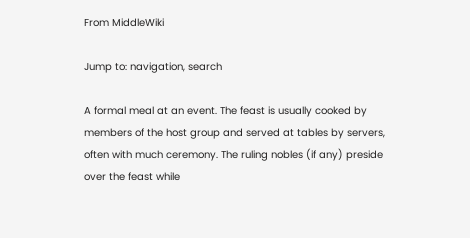From MiddleWiki

Jump to: navigation, search

A formal meal at an event. The feast is usually cooked by members of the host group and served at tables by servers, often with much ceremony. The ruling nobles (if any) preside over the feast while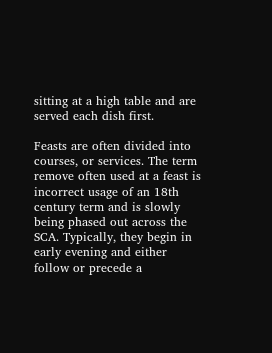sitting at a high table and are served each dish first.

Feasts are often divided into courses, or services. The term remove often used at a feast is incorrect usage of an 18th century term and is slowly being phased out across the SCA. Typically, they begin in early evening and either follow or precede a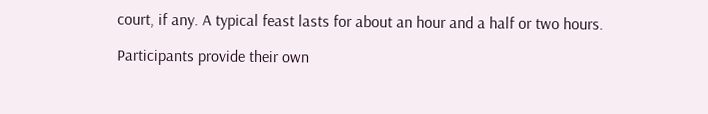court, if any. A typical feast lasts for about an hour and a half or two hours.

Participants provide their own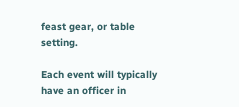feast gear, or table setting.

Each event will typically have an officer in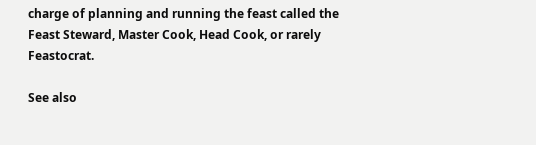charge of planning and running the feast called the Feast Steward, Master Cook, Head Cook, or rarely Feastocrat.

See also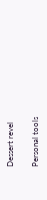Dessert revel

Personal tools